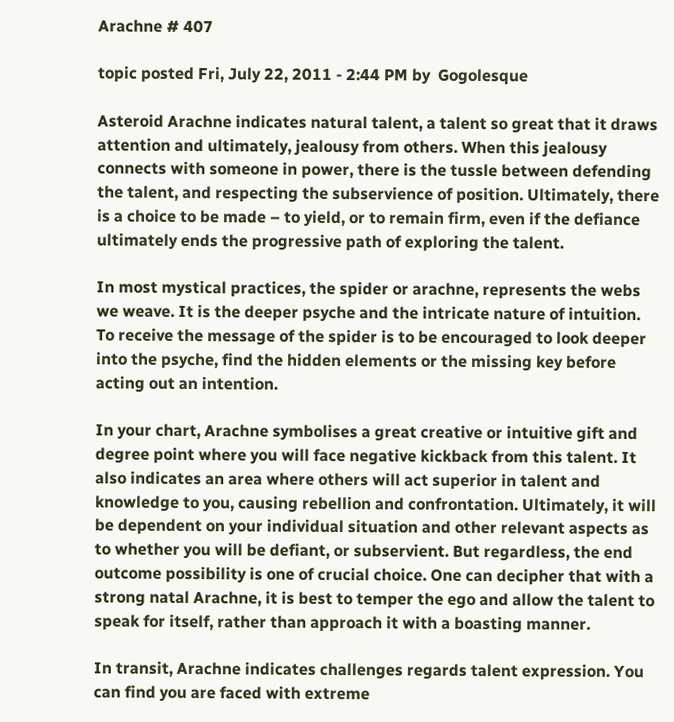Arachne # 407

topic posted Fri, July 22, 2011 - 2:44 PM by  Gogolesque

Asteroid Arachne indicates natural talent, a talent so great that it draws attention and ultimately, jealousy from others. When this jealousy connects with someone in power, there is the tussle between defending the talent, and respecting the subservience of position. Ultimately, there is a choice to be made – to yield, or to remain firm, even if the defiance ultimately ends the progressive path of exploring the talent.

In most mystical practices, the spider or arachne, represents the webs we weave. It is the deeper psyche and the intricate nature of intuition. To receive the message of the spider is to be encouraged to look deeper into the psyche, find the hidden elements or the missing key before acting out an intention.

In your chart, Arachne symbolises a great creative or intuitive gift and degree point where you will face negative kickback from this talent. It also indicates an area where others will act superior in talent and knowledge to you, causing rebellion and confrontation. Ultimately, it will be dependent on your individual situation and other relevant aspects as to whether you will be defiant, or subservient. But regardless, the end outcome possibility is one of crucial choice. One can decipher that with a strong natal Arachne, it is best to temper the ego and allow the talent to speak for itself, rather than approach it with a boasting manner.

In transit, Arachne indicates challenges regards talent expression. You can find you are faced with extreme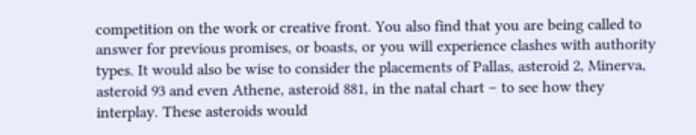competition on the work or creative front. You also find that you are being called to answer for previous promises, or boasts, or you will experience clashes with authority types. It would also be wise to consider the placements of Pallas, asteroid 2, Minerva, asteroid 93 and even Athene, asteroid 881, in the natal chart – to see how they interplay. These asteroids would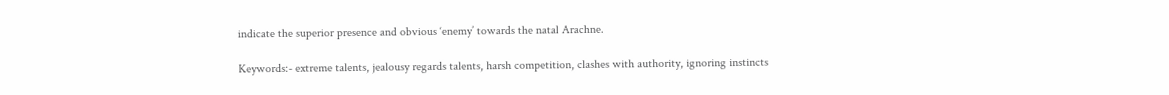indicate the superior presence and obvious ‘enemy’ towards the natal Arachne.

Keywords:- extreme talents, jealousy regards talents, harsh competition, clashes with authority, ignoring instincts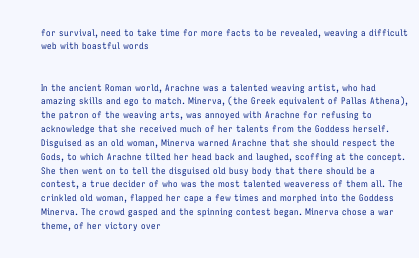for survival, need to take time for more facts to be revealed, weaving a difficult web with boastful words


In the ancient Roman world, Arachne was a talented weaving artist, who had amazing skills and ego to match. Minerva, (the Greek equivalent of Pallas Athena), the patron of the weaving arts, was annoyed with Arachne for refusing to acknowledge that she received much of her talents from the Goddess herself. Disguised as an old woman, Minerva warned Arachne that she should respect the Gods, to which Arachne tilted her head back and laughed, scoffing at the concept. She then went on to tell the disguised old busy body that there should be a contest, a true decider of who was the most talented weaveress of them all. The crinkled old woman, flapped her cape a few times and morphed into the Goddess Minerva. The crowd gasped and the spinning contest began. Minerva chose a war theme, of her victory over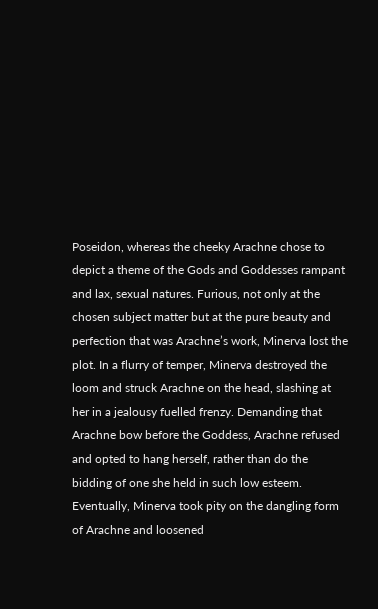Poseidon, whereas the cheeky Arachne chose to depict a theme of the Gods and Goddesses rampant and lax, sexual natures. Furious, not only at the chosen subject matter but at the pure beauty and perfection that was Arachne’s work, Minerva lost the plot. In a flurry of temper, Minerva destroyed the loom and struck Arachne on the head, slashing at her in a jealousy fuelled frenzy. Demanding that Arachne bow before the Goddess, Arachne refused and opted to hang herself, rather than do the bidding of one she held in such low esteem. Eventually, Minerva took pity on the dangling form of Arachne and loosened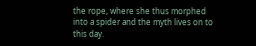the rope, where she thus morphed into a spider and the myth lives on to this day.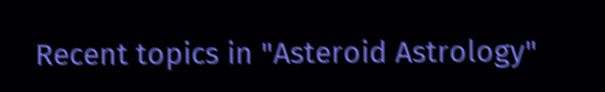Recent topics in "Asteroid Astrology"